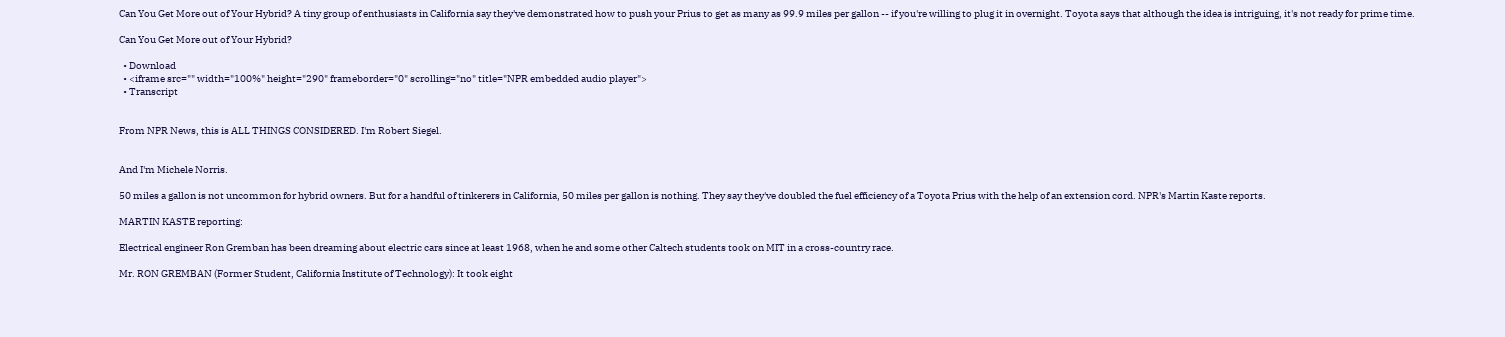Can You Get More out of Your Hybrid? A tiny group of enthusiasts in California say they've demonstrated how to push your Prius to get as many as 99.9 miles per gallon -- if you're willing to plug it in overnight. Toyota says that although the idea is intriguing, it's not ready for prime time.

Can You Get More out of Your Hybrid?

  • Download
  • <iframe src="" width="100%" height="290" frameborder="0" scrolling="no" title="NPR embedded audio player">
  • Transcript


From NPR News, this is ALL THINGS CONSIDERED. I'm Robert Siegel.


And I'm Michele Norris.

50 miles a gallon is not uncommon for hybrid owners. But for a handful of tinkerers in California, 50 miles per gallon is nothing. They say they've doubled the fuel efficiency of a Toyota Prius with the help of an extension cord. NPR's Martin Kaste reports.

MARTIN KASTE reporting:

Electrical engineer Ron Gremban has been dreaming about electric cars since at least 1968, when he and some other Caltech students took on MIT in a cross-country race.

Mr. RON GREMBAN (Former Student, California Institute of Technology): It took eight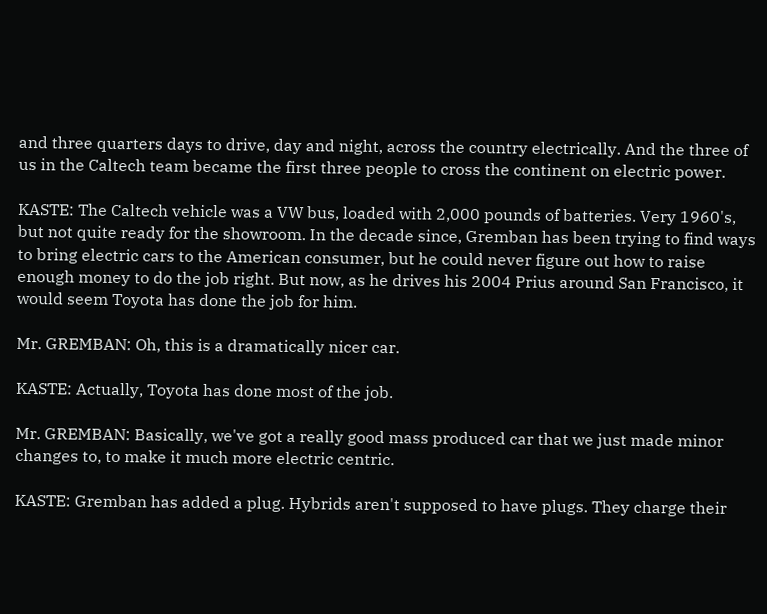and three quarters days to drive, day and night, across the country electrically. And the three of us in the Caltech team became the first three people to cross the continent on electric power.

KASTE: The Caltech vehicle was a VW bus, loaded with 2,000 pounds of batteries. Very 1960's, but not quite ready for the showroom. In the decade since, Gremban has been trying to find ways to bring electric cars to the American consumer, but he could never figure out how to raise enough money to do the job right. But now, as he drives his 2004 Prius around San Francisco, it would seem Toyota has done the job for him.

Mr. GREMBAN: Oh, this is a dramatically nicer car.

KASTE: Actually, Toyota has done most of the job.

Mr. GREMBAN: Basically, we've got a really good mass produced car that we just made minor changes to, to make it much more electric centric.

KASTE: Gremban has added a plug. Hybrids aren't supposed to have plugs. They charge their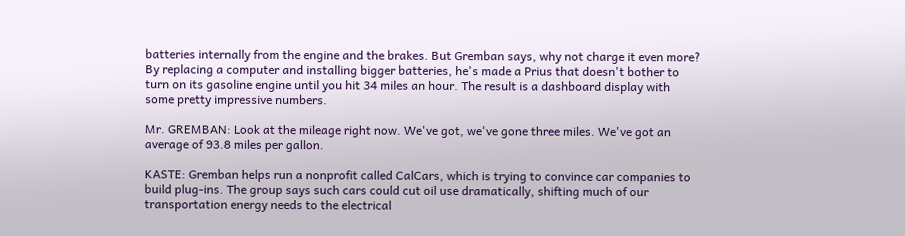batteries internally from the engine and the brakes. But Gremban says, why not charge it even more? By replacing a computer and installing bigger batteries, he's made a Prius that doesn't bother to turn on its gasoline engine until you hit 34 miles an hour. The result is a dashboard display with some pretty impressive numbers.

Mr. GREMBAN: Look at the mileage right now. We've got, we've gone three miles. We've got an average of 93.8 miles per gallon.

KASTE: Gremban helps run a nonprofit called CalCars, which is trying to convince car companies to build plug-ins. The group says such cars could cut oil use dramatically, shifting much of our transportation energy needs to the electrical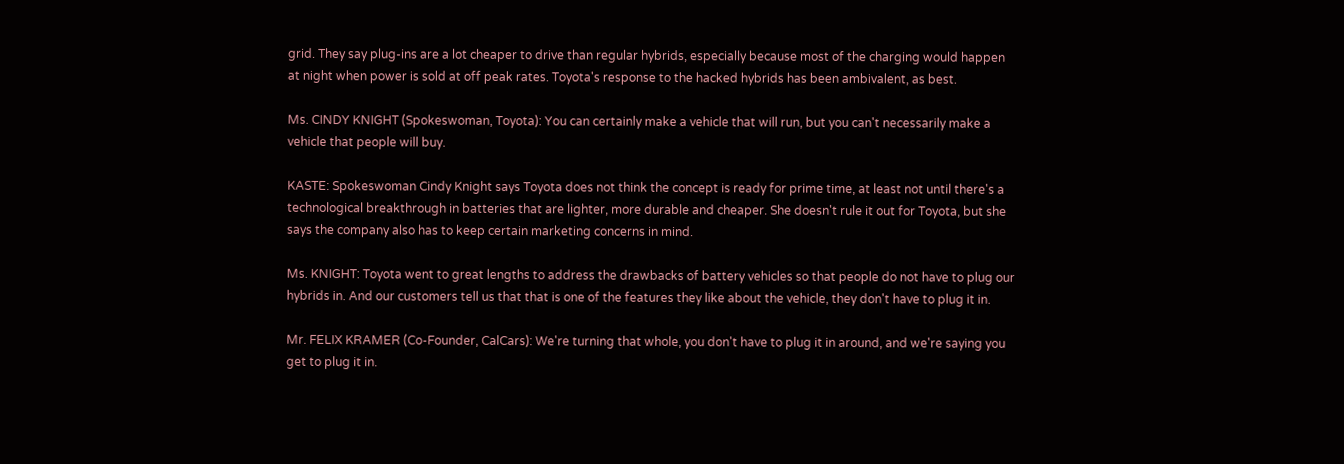grid. They say plug-ins are a lot cheaper to drive than regular hybrids, especially because most of the charging would happen at night when power is sold at off peak rates. Toyota's response to the hacked hybrids has been ambivalent, as best.

Ms. CINDY KNIGHT (Spokeswoman, Toyota): You can certainly make a vehicle that will run, but you can't necessarily make a vehicle that people will buy.

KASTE: Spokeswoman Cindy Knight says Toyota does not think the concept is ready for prime time, at least not until there's a technological breakthrough in batteries that are lighter, more durable and cheaper. She doesn't rule it out for Toyota, but she says the company also has to keep certain marketing concerns in mind.

Ms. KNIGHT: Toyota went to great lengths to address the drawbacks of battery vehicles so that people do not have to plug our hybrids in. And our customers tell us that that is one of the features they like about the vehicle, they don't have to plug it in.

Mr. FELIX KRAMER (Co-Founder, CalCars): We're turning that whole, you don't have to plug it in around, and we're saying you get to plug it in.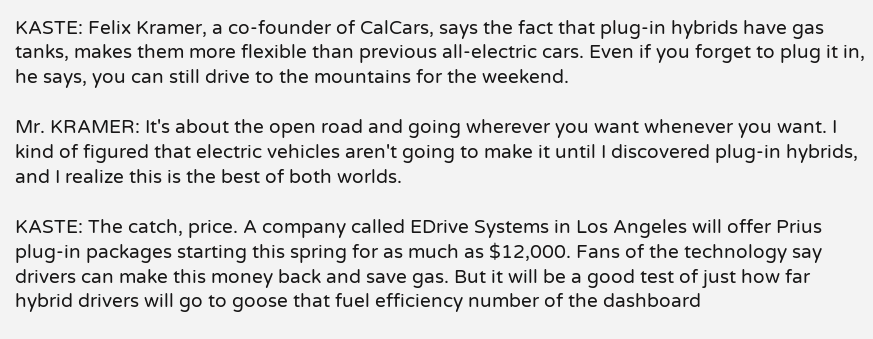KASTE: Felix Kramer, a co-founder of CalCars, says the fact that plug-in hybrids have gas tanks, makes them more flexible than previous all-electric cars. Even if you forget to plug it in, he says, you can still drive to the mountains for the weekend.

Mr. KRAMER: It's about the open road and going wherever you want whenever you want. I kind of figured that electric vehicles aren't going to make it until I discovered plug-in hybrids, and I realize this is the best of both worlds.

KASTE: The catch, price. A company called EDrive Systems in Los Angeles will offer Prius plug-in packages starting this spring for as much as $12,000. Fans of the technology say drivers can make this money back and save gas. But it will be a good test of just how far hybrid drivers will go to goose that fuel efficiency number of the dashboard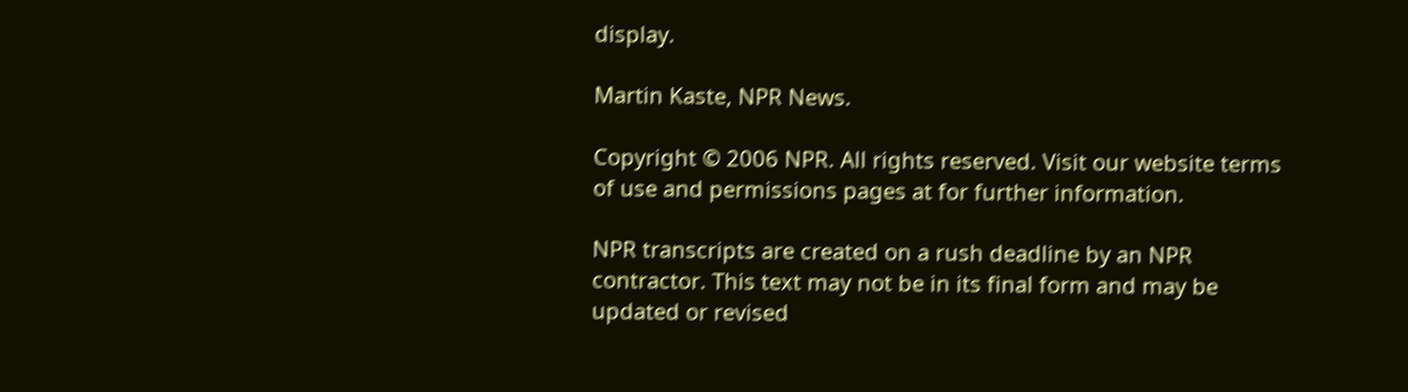display.

Martin Kaste, NPR News.

Copyright © 2006 NPR. All rights reserved. Visit our website terms of use and permissions pages at for further information.

NPR transcripts are created on a rush deadline by an NPR contractor. This text may not be in its final form and may be updated or revised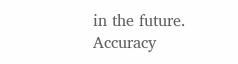in the future. Accuracy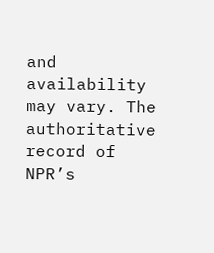and availability may vary. The authoritative record of NPR’s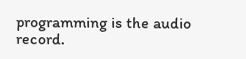programming is the audio record.